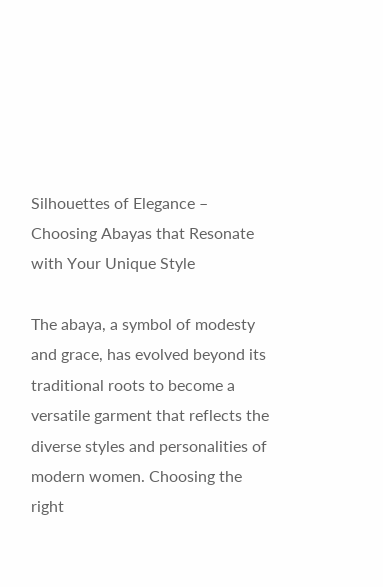Silhouettes of Elegance – Choosing Abayas that Resonate with Your Unique Style

The abaya, a symbol of modesty and grace, has evolved beyond its traditional roots to become a versatile garment that reflects the diverse styles and personalities of modern women. Choosing the right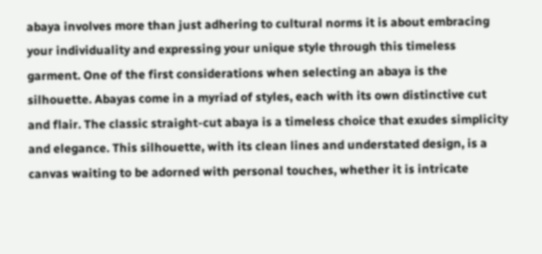abaya involves more than just adhering to cultural norms it is about embracing your individuality and expressing your unique style through this timeless garment. One of the first considerations when selecting an abaya is the silhouette. Abayas come in a myriad of styles, each with its own distinctive cut and flair. The classic straight-cut abaya is a timeless choice that exudes simplicity and elegance. This silhouette, with its clean lines and understated design, is a canvas waiting to be adorned with personal touches, whether it is intricate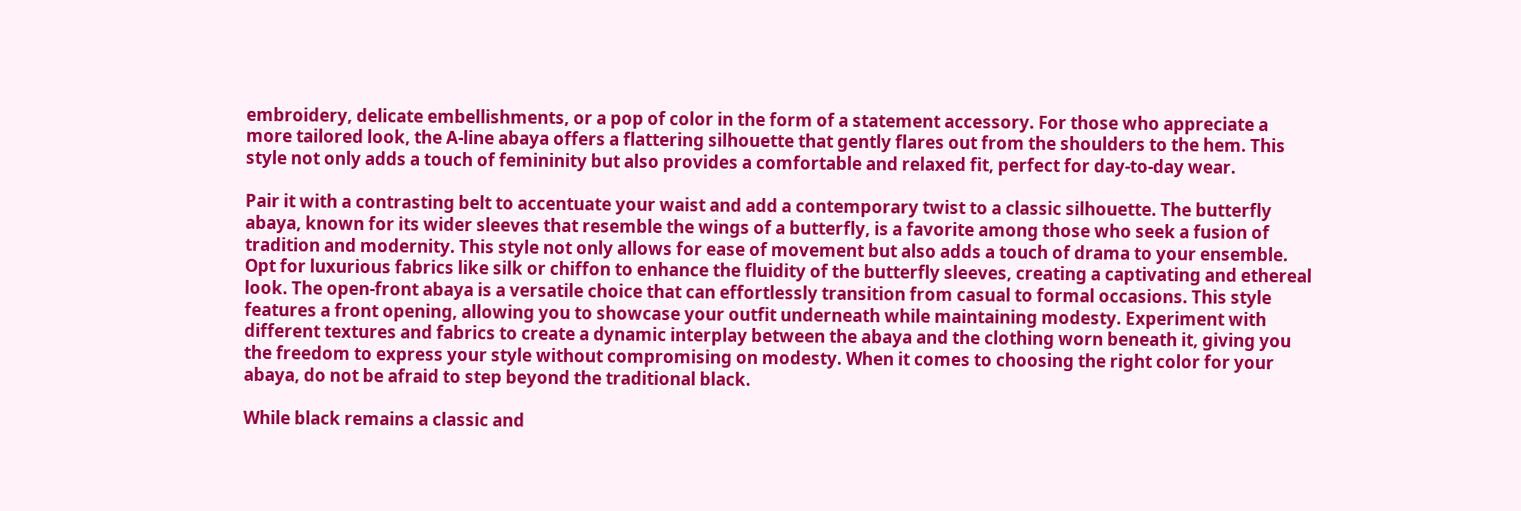embroidery, delicate embellishments, or a pop of color in the form of a statement accessory. For those who appreciate a more tailored look, the A-line abaya offers a flattering silhouette that gently flares out from the shoulders to the hem. This style not only adds a touch of femininity but also provides a comfortable and relaxed fit, perfect for day-to-day wear.

Pair it with a contrasting belt to accentuate your waist and add a contemporary twist to a classic silhouette. The butterfly abaya, known for its wider sleeves that resemble the wings of a butterfly, is a favorite among those who seek a fusion of tradition and modernity. This style not only allows for ease of movement but also adds a touch of drama to your ensemble. Opt for luxurious fabrics like silk or chiffon to enhance the fluidity of the butterfly sleeves, creating a captivating and ethereal look. The open-front abaya is a versatile choice that can effortlessly transition from casual to formal occasions. This style features a front opening, allowing you to showcase your outfit underneath while maintaining modesty. Experiment with different textures and fabrics to create a dynamic interplay between the abaya and the clothing worn beneath it, giving you the freedom to express your style without compromising on modesty. When it comes to choosing the right color for your abaya, do not be afraid to step beyond the traditional black.

While black remains a classic and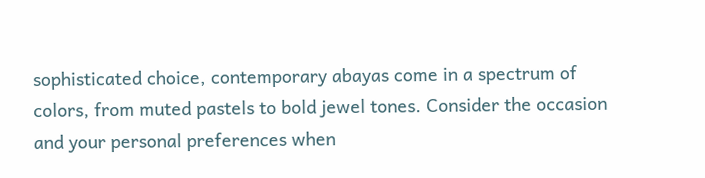sophisticated choice, contemporary abayas come in a spectrum of colors, from muted pastels to bold jewel tones. Consider the occasion and your personal preferences when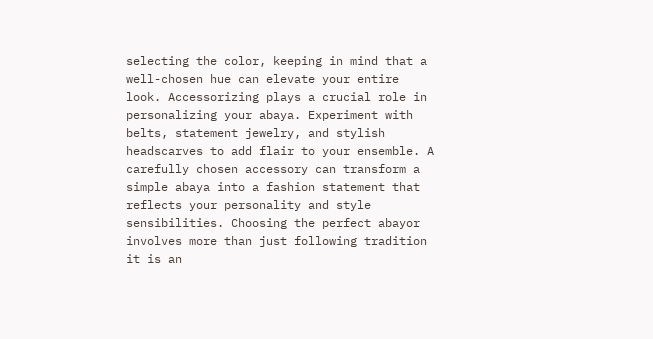selecting the color, keeping in mind that a well-chosen hue can elevate your entire look. Accessorizing plays a crucial role in personalizing your abaya. Experiment with belts, statement jewelry, and stylish headscarves to add flair to your ensemble. A carefully chosen accessory can transform a simple abaya into a fashion statement that reflects your personality and style sensibilities. Choosing the perfect abayor involves more than just following tradition it is an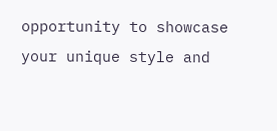opportunity to showcase your unique style and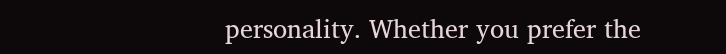personality. Whether you prefer the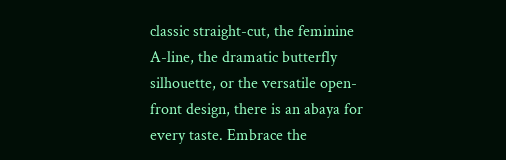classic straight-cut, the feminine A-line, the dramatic butterfly silhouette, or the versatile open-front design, there is an abaya for every taste. Embrace the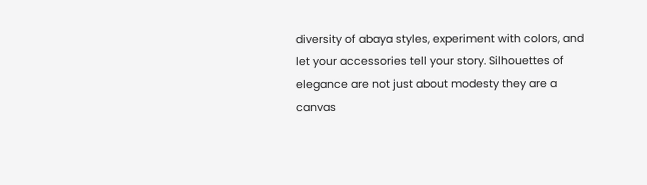diversity of abaya styles, experiment with colors, and let your accessories tell your story. Silhouettes of elegance are not just about modesty they are a canvas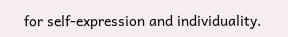for self-expression and individuality.